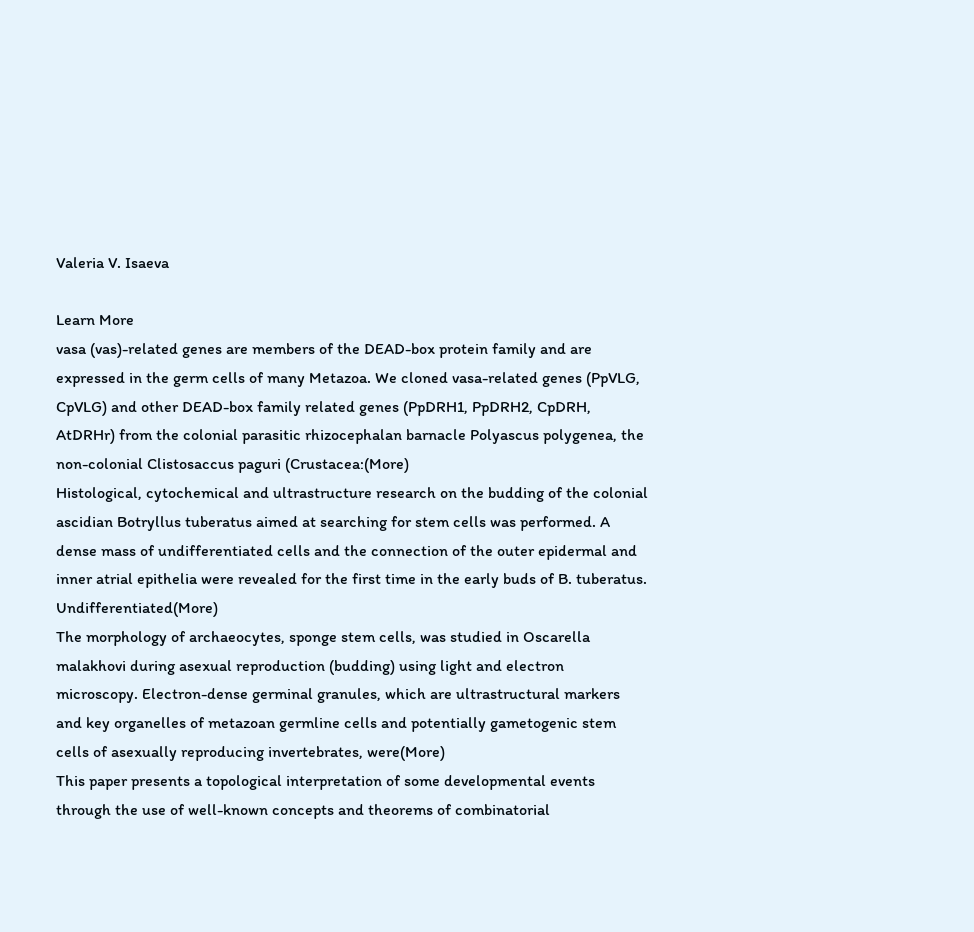Valeria V. Isaeva

Learn More
vasa (vas)-related genes are members of the DEAD-box protein family and are expressed in the germ cells of many Metazoa. We cloned vasa-related genes (PpVLG, CpVLG) and other DEAD-box family related genes (PpDRH1, PpDRH2, CpDRH, AtDRHr) from the colonial parasitic rhizocephalan barnacle Polyascus polygenea, the non-colonial Clistosaccus paguri (Crustacea:(More)
Histological, cytochemical and ultrastructure research on the budding of the colonial ascidian Botryllus tuberatus aimed at searching for stem cells was performed. A dense mass of undifferentiated cells and the connection of the outer epidermal and inner atrial epithelia were revealed for the first time in the early buds of B. tuberatus. Undifferentiated(More)
The morphology of archaeocytes, sponge stem cells, was studied in Oscarella malakhovi during asexual reproduction (budding) using light and electron microscopy. Electron-dense germinal granules, which are ultrastructural markers and key organelles of metazoan germline cells and potentially gametogenic stem cells of asexually reproducing invertebrates, were(More)
This paper presents a topological interpretation of some developmental events through the use of well-known concepts and theorems of combinatorial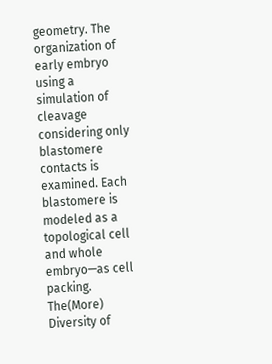geometry. The organization of early embryo using a simulation of cleavage considering only blastomere contacts is examined. Each blastomere is modeled as a topological cell and whole embryo—as cell packing. The(More)
Diversity of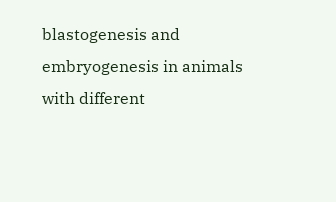blastogenesis and embryogenesis in animals with different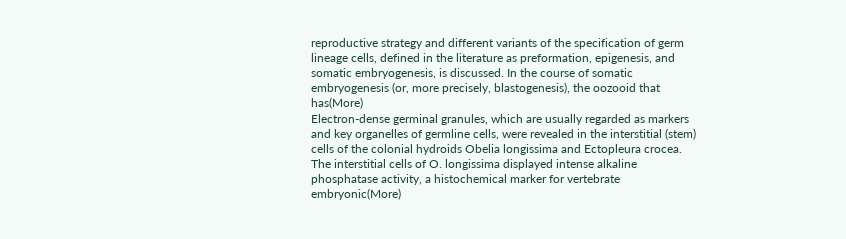reproductive strategy and different variants of the specification of germ lineage cells, defined in the literature as preformation, epigenesis, and somatic embryogenesis, is discussed. In the course of somatic embryogenesis (or, more precisely, blastogenesis), the oozooid that has(More)
Electron-dense germinal granules, which are usually regarded as markers and key organelles of germline cells, were revealed in the interstitial (stem) cells of the colonial hydroids Obelia longissima and Ectopleura crocea. The interstitial cells of O. longissima displayed intense alkaline phosphatase activity, a histochemical marker for vertebrate embryonic(More)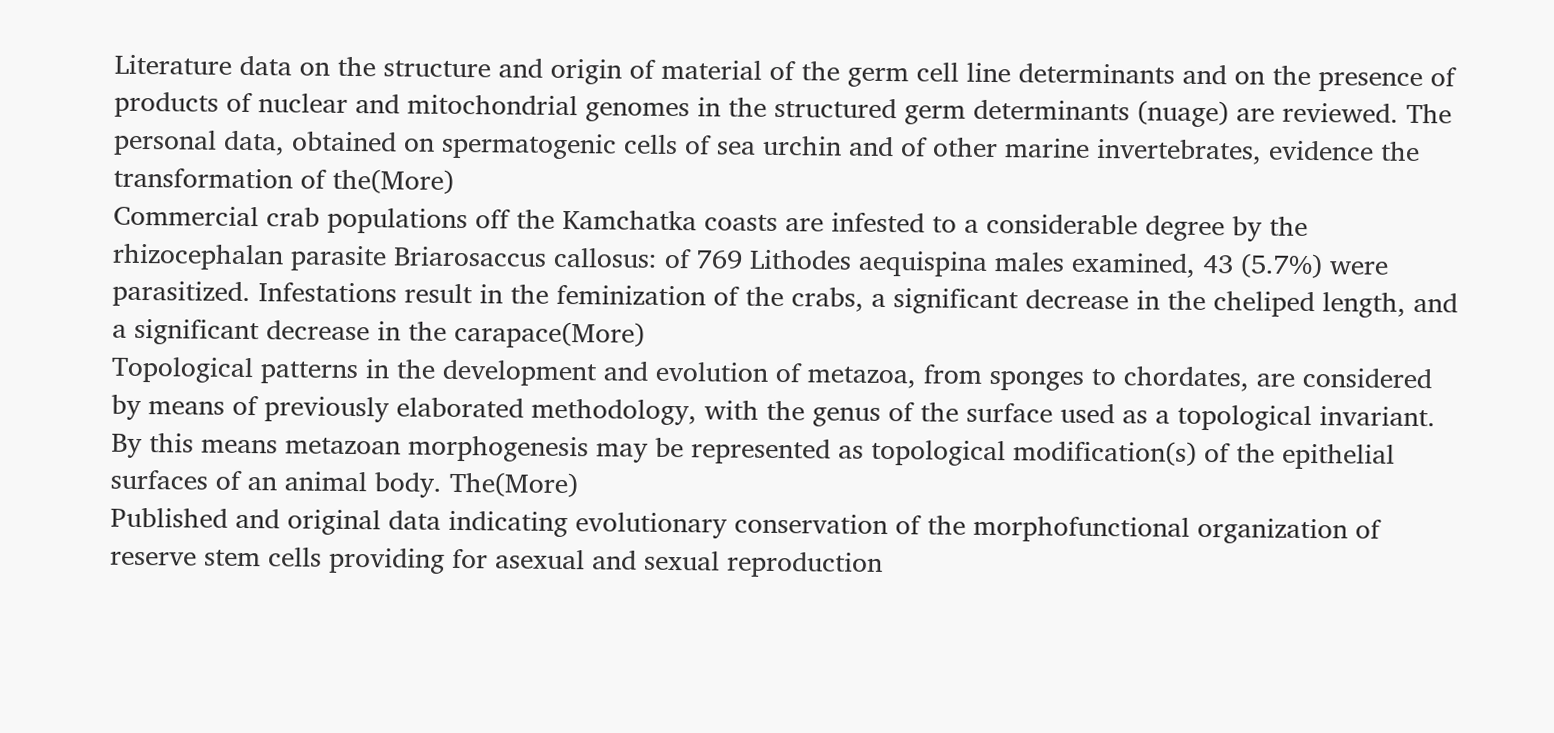Literature data on the structure and origin of material of the germ cell line determinants and on the presence of products of nuclear and mitochondrial genomes in the structured germ determinants (nuage) are reviewed. The personal data, obtained on spermatogenic cells of sea urchin and of other marine invertebrates, evidence the transformation of the(More)
Commercial crab populations off the Kamchatka coasts are infested to a considerable degree by the rhizocephalan parasite Briarosaccus callosus: of 769 Lithodes aequispina males examined, 43 (5.7%) were parasitized. Infestations result in the feminization of the crabs, a significant decrease in the cheliped length, and a significant decrease in the carapace(More)
Topological patterns in the development and evolution of metazoa, from sponges to chordates, are considered by means of previously elaborated methodology, with the genus of the surface used as a topological invariant. By this means metazoan morphogenesis may be represented as topological modification(s) of the epithelial surfaces of an animal body. The(More)
Published and original data indicating evolutionary conservation of the morphofunctional organization of reserve stem cells providing for asexual and sexual reproduction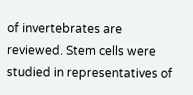of invertebrates are reviewed. Stem cells were studied in representatives of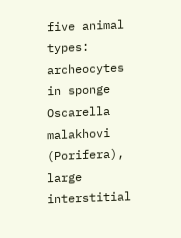five animal types: archeocytes in sponge Oscarella malakhovi (Porifera), large interstitial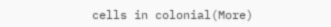cells in colonial(More)